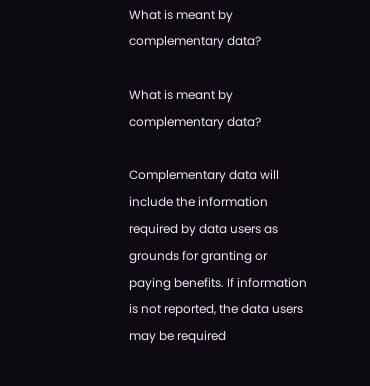What is meant by complementary data?

What is meant by complementary data?

Complementary data will include the information required by data users as grounds for granting or paying benefits. If information is not reported, the data users may be required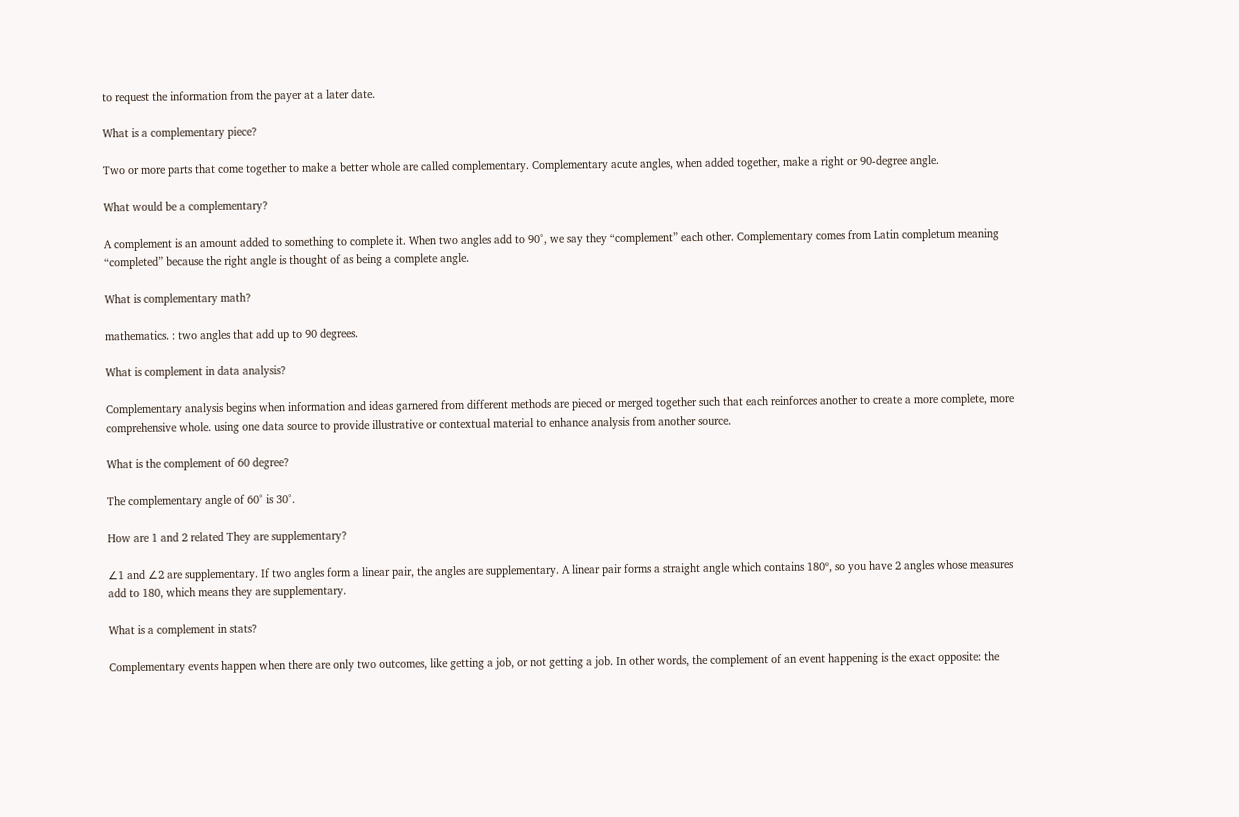to request the information from the payer at a later date.

What is a complementary piece?

Two or more parts that come together to make a better whole are called complementary. Complementary acute angles, when added together, make a right or 90-degree angle.

What would be a complementary?

A complement is an amount added to something to complete it. When two angles add to 90°, we say they “complement” each other. Complementary comes from Latin completum meaning “completed” because the right angle is thought of as being a complete angle.

What is complementary math?

mathematics. : two angles that add up to 90 degrees.

What is complement in data analysis?

Complementary analysis begins when information and ideas garnered from different methods are pieced or merged together such that each reinforces another to create a more complete, more comprehensive whole. using one data source to provide illustrative or contextual material to enhance analysis from another source.

What is the complement of 60 degree?

The complementary angle of 60° is 30°.

How are 1 and 2 related They are supplementary?

∠1 and ∠2 are supplementary. If two angles form a linear pair, the angles are supplementary. A linear pair forms a straight angle which contains 180º, so you have 2 angles whose measures add to 180, which means they are supplementary.

What is a complement in stats?

Complementary events happen when there are only two outcomes, like getting a job, or not getting a job. In other words, the complement of an event happening is the exact opposite: the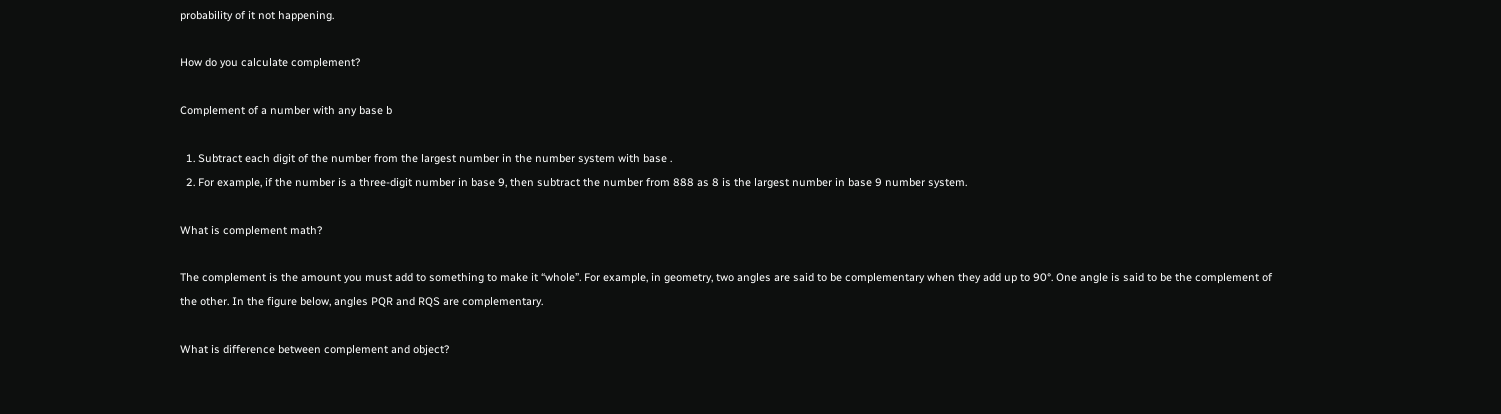probability of it not happening.

How do you calculate complement?

Complement of a number with any base b

  1. Subtract each digit of the number from the largest number in the number system with base .
  2. For example, if the number is a three-digit number in base 9, then subtract the number from 888 as 8 is the largest number in base 9 number system.

What is complement math?

The complement is the amount you must add to something to make it “whole”. For example, in geometry, two angles are said to be complementary when they add up to 90°. One angle is said to be the complement of the other. In the figure below, angles PQR and RQS are complementary.

What is difference between complement and object?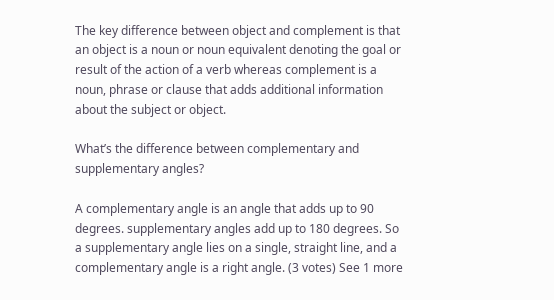The key difference between object and complement is that an object is a noun or noun equivalent denoting the goal or result of the action of a verb whereas complement is a noun, phrase or clause that adds additional information about the subject or object.

What’s the difference between complementary and supplementary angles?

A complementary angle is an angle that adds up to 90 degrees. supplementary angles add up to 180 degrees. So a supplementary angle lies on a single, straight line, and a complementary angle is a right angle. (3 votes) See 1 more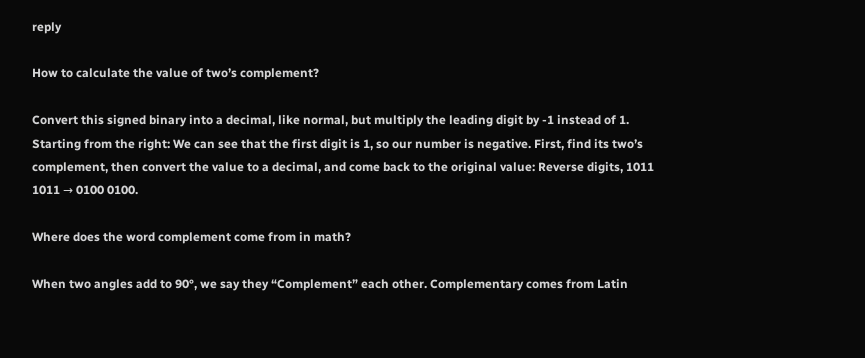reply

How to calculate the value of two’s complement?

Convert this signed binary into a decimal, like normal, but multiply the leading digit by -1 instead of 1. Starting from the right: We can see that the first digit is 1, so our number is negative. First, find its two’s complement, then convert the value to a decimal, and come back to the original value: Reverse digits, 1011 1011 → 0100 0100.

Where does the word complement come from in math?

When two angles add to 90°, we say they “Complement” each other. Complementary comes from Latin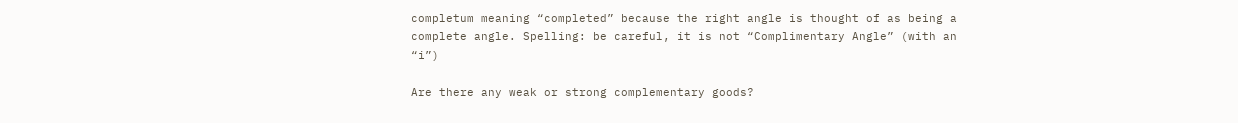completum meaning “completed” because the right angle is thought of as being a complete angle. Spelling: be careful, it is not “Complimentary Angle” (with an “i”)

Are there any weak or strong complementary goods?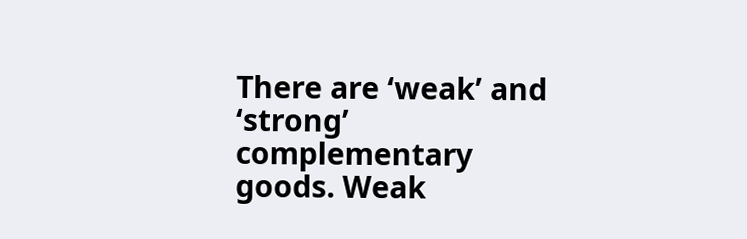There are ‘weak’ and ‘strong’ complementary goods. Weak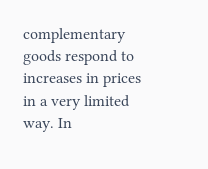complementary goods respond to increases in prices in a very limited way. In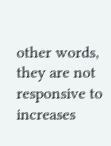other words, they are not responsive to increases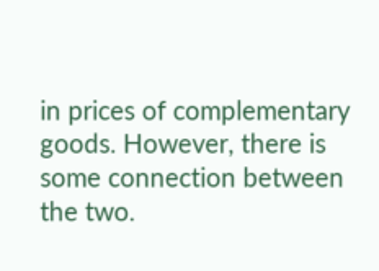in prices of complementary goods. However, there is some connection between the two.